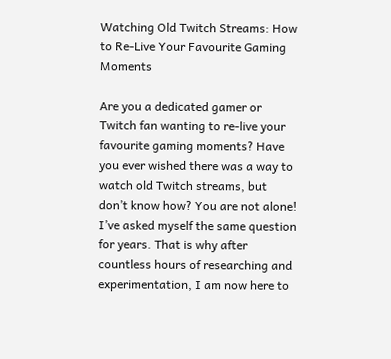Watching Old Twitch Streams: How to Re-Live Your Favourite Gaming Moments

Are you a dedicated gamer or Twitch fan wanting to re-live your favourite gaming moments? Have you ever wished there was a way to watch old Twitch streams, but don’t know how? You are not alone! I’ve asked myself the same question for years. That is why after countless hours of researching and experimentation, I am now here to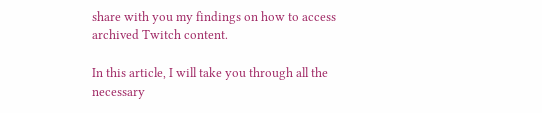share with you my findings on how to access archived Twitch content.

In this article, I will take you through all the necessary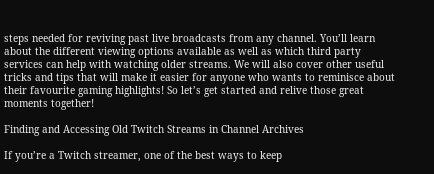steps needed for reviving past live broadcasts from any channel. You’ll learn about the different viewing options available as well as which third party services can help with watching older streams. We will also cover other useful tricks and tips that will make it easier for anyone who wants to reminisce about their favourite gaming highlights! So let’s get started and relive those great moments together!

Finding and Accessing Old Twitch Streams in Channel Archives

If you’re a Twitch streamer, one of the best ways to keep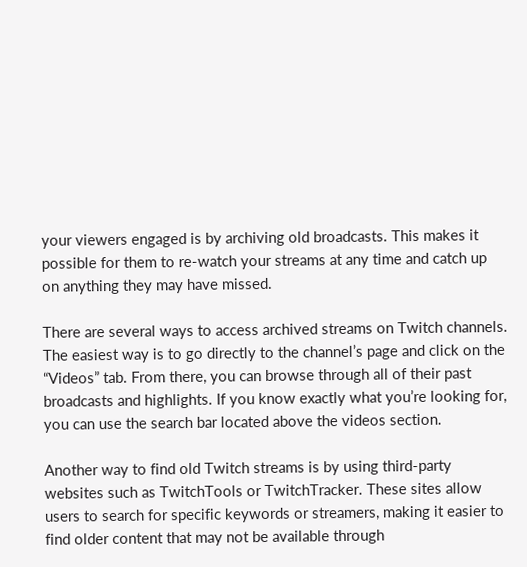your viewers engaged is by archiving old broadcasts. This makes it possible for them to re-watch your streams at any time and catch up on anything they may have missed.

There are several ways to access archived streams on Twitch channels. The easiest way is to go directly to the channel’s page and click on the “Videos” tab. From there, you can browse through all of their past broadcasts and highlights. If you know exactly what you’re looking for, you can use the search bar located above the videos section.

Another way to find old Twitch streams is by using third-party websites such as TwitchTools or TwitchTracker. These sites allow users to search for specific keywords or streamers, making it easier to find older content that may not be available through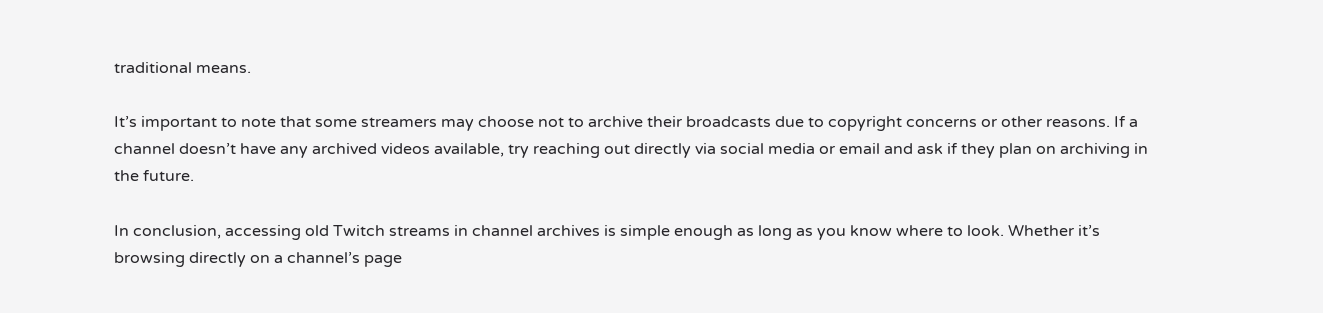traditional means.

It’s important to note that some streamers may choose not to archive their broadcasts due to copyright concerns or other reasons. If a channel doesn’t have any archived videos available, try reaching out directly via social media or email and ask if they plan on archiving in the future.

In conclusion, accessing old Twitch streams in channel archives is simple enough as long as you know where to look. Whether it’s browsing directly on a channel’s page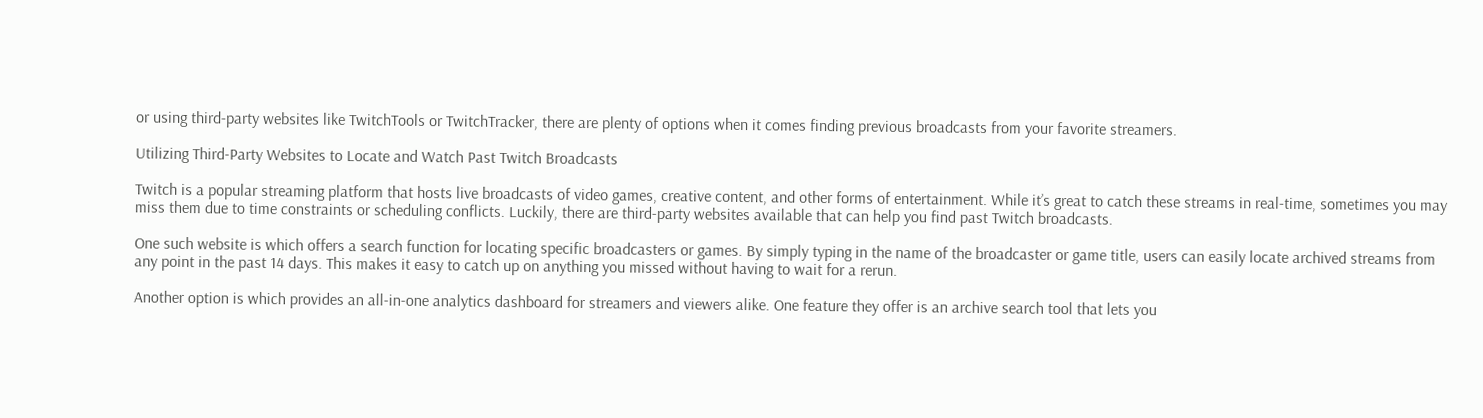or using third-party websites like TwitchTools or TwitchTracker, there are plenty of options when it comes finding previous broadcasts from your favorite streamers.

Utilizing Third-Party Websites to Locate and Watch Past Twitch Broadcasts

Twitch is a popular streaming platform that hosts live broadcasts of video games, creative content, and other forms of entertainment. While it’s great to catch these streams in real-time, sometimes you may miss them due to time constraints or scheduling conflicts. Luckily, there are third-party websites available that can help you find past Twitch broadcasts.

One such website is which offers a search function for locating specific broadcasters or games. By simply typing in the name of the broadcaster or game title, users can easily locate archived streams from any point in the past 14 days. This makes it easy to catch up on anything you missed without having to wait for a rerun.

Another option is which provides an all-in-one analytics dashboard for streamers and viewers alike. One feature they offer is an archive search tool that lets you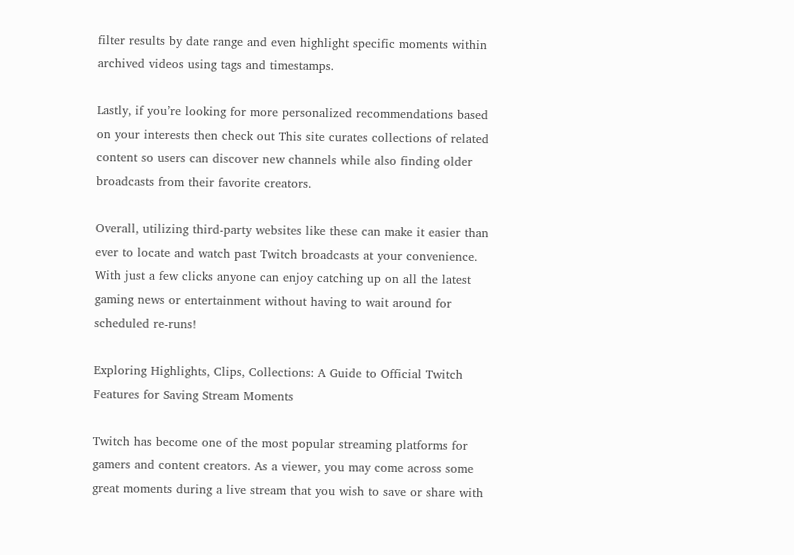filter results by date range and even highlight specific moments within archived videos using tags and timestamps.

Lastly, if you’re looking for more personalized recommendations based on your interests then check out This site curates collections of related content so users can discover new channels while also finding older broadcasts from their favorite creators.

Overall, utilizing third-party websites like these can make it easier than ever to locate and watch past Twitch broadcasts at your convenience. With just a few clicks anyone can enjoy catching up on all the latest gaming news or entertainment without having to wait around for scheduled re-runs!

Exploring Highlights, Clips, Collections: A Guide to Official Twitch Features for Saving Stream Moments

Twitch has become one of the most popular streaming platforms for gamers and content creators. As a viewer, you may come across some great moments during a live stream that you wish to save or share with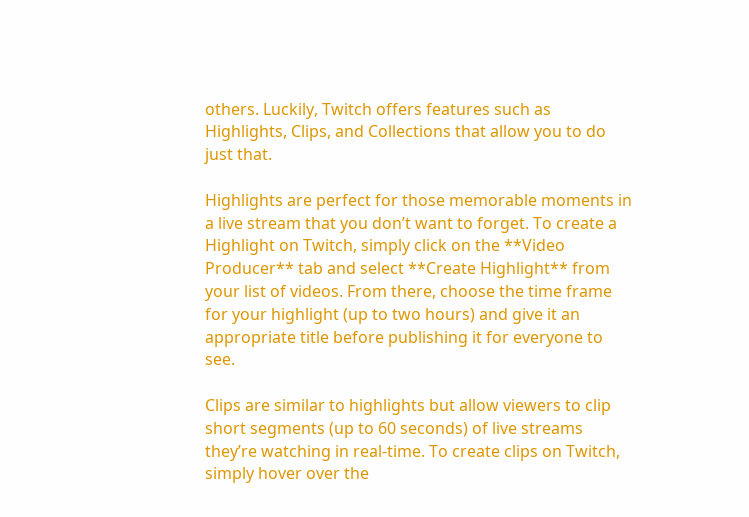others. Luckily, Twitch offers features such as Highlights, Clips, and Collections that allow you to do just that.

Highlights are perfect for those memorable moments in a live stream that you don’t want to forget. To create a Highlight on Twitch, simply click on the **Video Producer** tab and select **Create Highlight** from your list of videos. From there, choose the time frame for your highlight (up to two hours) and give it an appropriate title before publishing it for everyone to see.

Clips are similar to highlights but allow viewers to clip short segments (up to 60 seconds) of live streams they’re watching in real-time. To create clips on Twitch, simply hover over the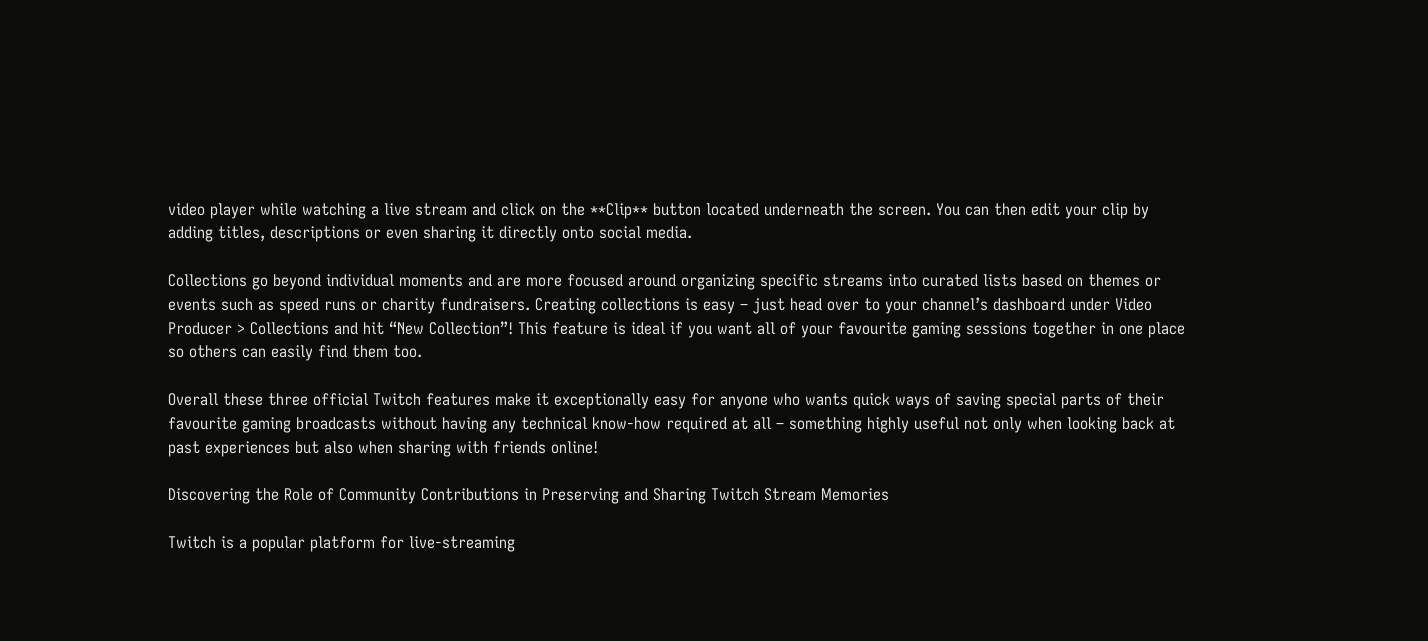video player while watching a live stream and click on the **Clip** button located underneath the screen. You can then edit your clip by adding titles, descriptions or even sharing it directly onto social media.

Collections go beyond individual moments and are more focused around organizing specific streams into curated lists based on themes or events such as speed runs or charity fundraisers. Creating collections is easy – just head over to your channel’s dashboard under Video Producer > Collections and hit “New Collection”! This feature is ideal if you want all of your favourite gaming sessions together in one place so others can easily find them too.

Overall these three official Twitch features make it exceptionally easy for anyone who wants quick ways of saving special parts of their favourite gaming broadcasts without having any technical know-how required at all – something highly useful not only when looking back at past experiences but also when sharing with friends online!

Discovering the Role of Community Contributions in Preserving and Sharing Twitch Stream Memories

Twitch is a popular platform for live-streaming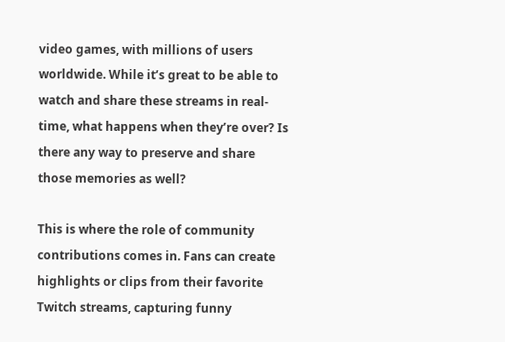video games, with millions of users worldwide. While it’s great to be able to watch and share these streams in real-time, what happens when they’re over? Is there any way to preserve and share those memories as well?

This is where the role of community contributions comes in. Fans can create highlights or clips from their favorite Twitch streams, capturing funny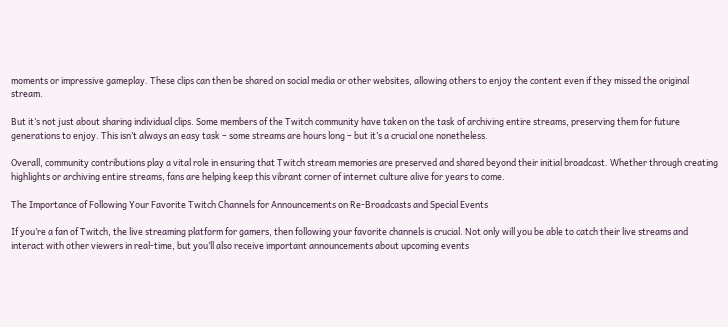moments or impressive gameplay. These clips can then be shared on social media or other websites, allowing others to enjoy the content even if they missed the original stream.

But it’s not just about sharing individual clips. Some members of the Twitch community have taken on the task of archiving entire streams, preserving them for future generations to enjoy. This isn’t always an easy task – some streams are hours long – but it’s a crucial one nonetheless.

Overall, community contributions play a vital role in ensuring that Twitch stream memories are preserved and shared beyond their initial broadcast. Whether through creating highlights or archiving entire streams, fans are helping keep this vibrant corner of internet culture alive for years to come.

The Importance of Following Your Favorite Twitch Channels for Announcements on Re-Broadcasts and Special Events

If you’re a fan of Twitch, the live streaming platform for gamers, then following your favorite channels is crucial. Not only will you be able to catch their live streams and interact with other viewers in real-time, but you’ll also receive important announcements about upcoming events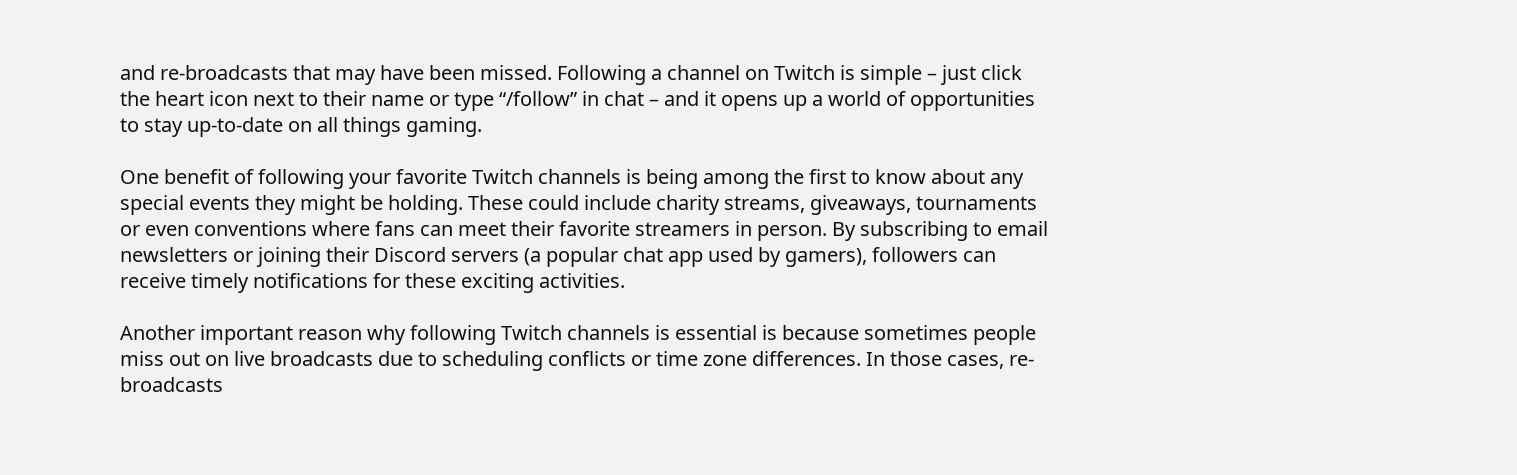and re-broadcasts that may have been missed. Following a channel on Twitch is simple – just click the heart icon next to their name or type “/follow” in chat – and it opens up a world of opportunities to stay up-to-date on all things gaming.

One benefit of following your favorite Twitch channels is being among the first to know about any special events they might be holding. These could include charity streams, giveaways, tournaments or even conventions where fans can meet their favorite streamers in person. By subscribing to email newsletters or joining their Discord servers (a popular chat app used by gamers), followers can receive timely notifications for these exciting activities.

Another important reason why following Twitch channels is essential is because sometimes people miss out on live broadcasts due to scheduling conflicts or time zone differences. In those cases, re-broadcasts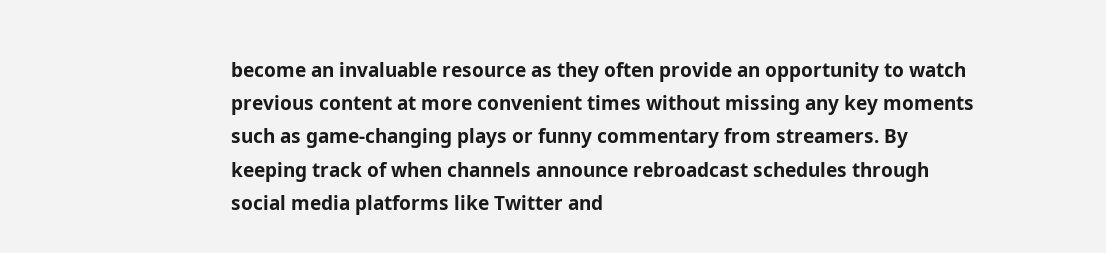become an invaluable resource as they often provide an opportunity to watch previous content at more convenient times without missing any key moments such as game-changing plays or funny commentary from streamers. By keeping track of when channels announce rebroadcast schedules through social media platforms like Twitter and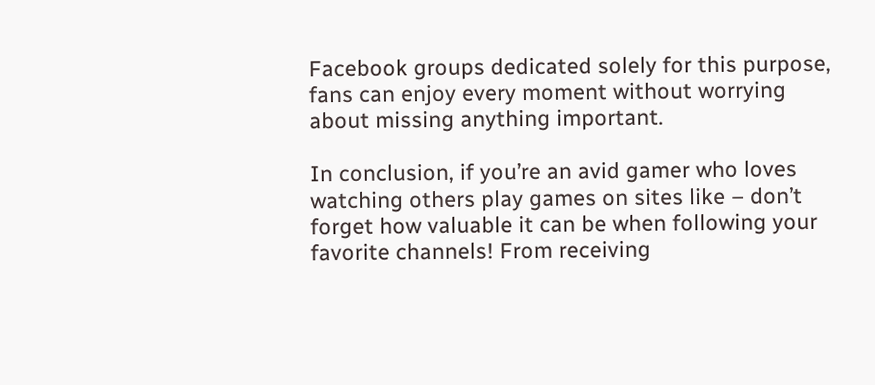Facebook groups dedicated solely for this purpose, fans can enjoy every moment without worrying about missing anything important.

In conclusion, if you’re an avid gamer who loves watching others play games on sites like – don’t forget how valuable it can be when following your favorite channels! From receiving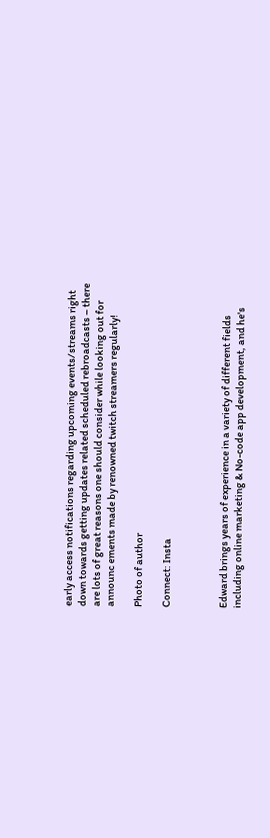early access notifications regarding upcoming events/streams right down towards getting updates related scheduled rebroadcasts – there are lots of great reasons one should consider while looking out for announc ements made by renowned twitch streamers regularly!

Photo of author

Connect: Insta



Edward brings years of experience in a variety of different fields including online marketing & No-code app development, and he's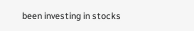been investing in stocks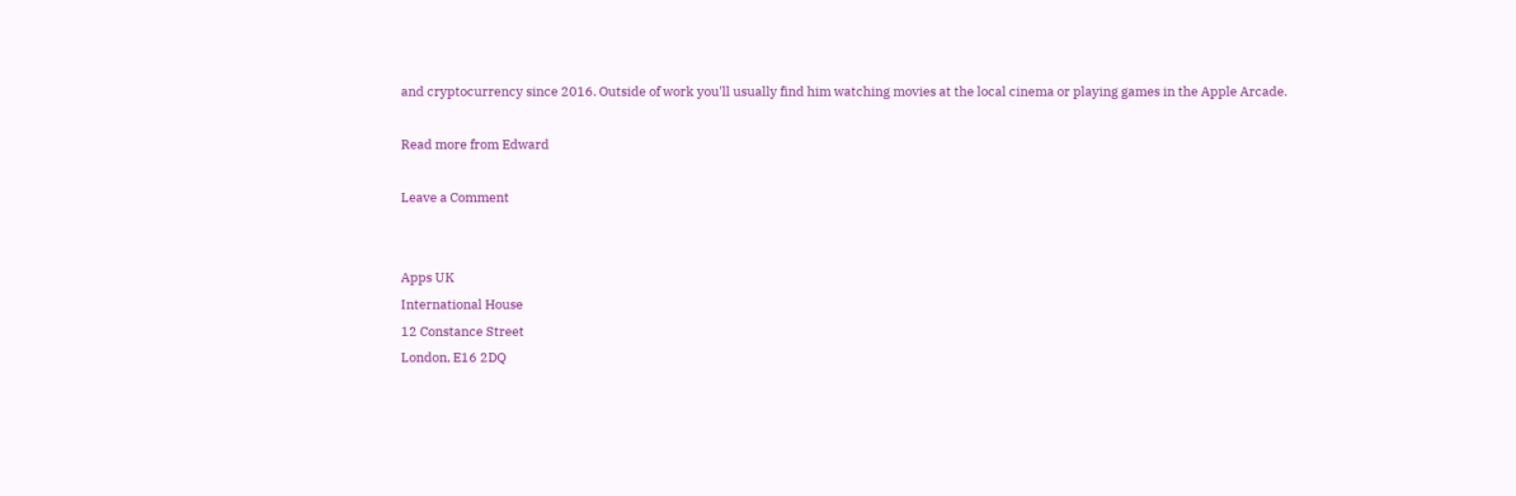and cryptocurrency since 2016. Outside of work you'll usually find him watching movies at the local cinema or playing games in the Apple Arcade.

Read more from Edward

Leave a Comment


Apps UK
International House
12 Constance Street
London, E16 2DQ